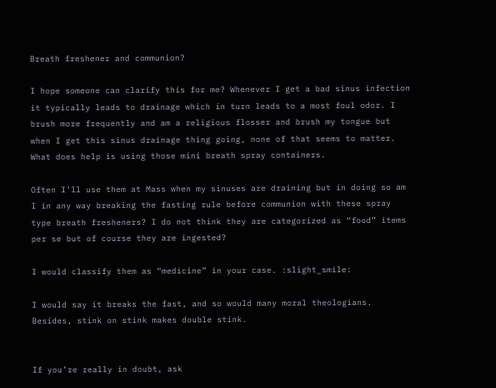Breath freshener and communion?

I hope someone can clarify this for me? Whenever I get a bad sinus infection it typically leads to drainage which in turn leads to a most foul odor. I brush more frequently and am a religious flosser and brush my tongue but when I get this sinus drainage thing going, none of that seems to matter. What does help is using those mini breath spray containers.

Often I’ll use them at Mass when my sinuses are draining but in doing so am I in any way breaking the fasting rule before communion with these spray type breath fresheners? I do not think they are categorized as “food” items per se but of course they are ingested?

I would classify them as “medicine” in your case. :slight_smile:

I would say it breaks the fast, and so would many moral theologians. Besides, stink on stink makes double stink.


If you’re really in doubt, ask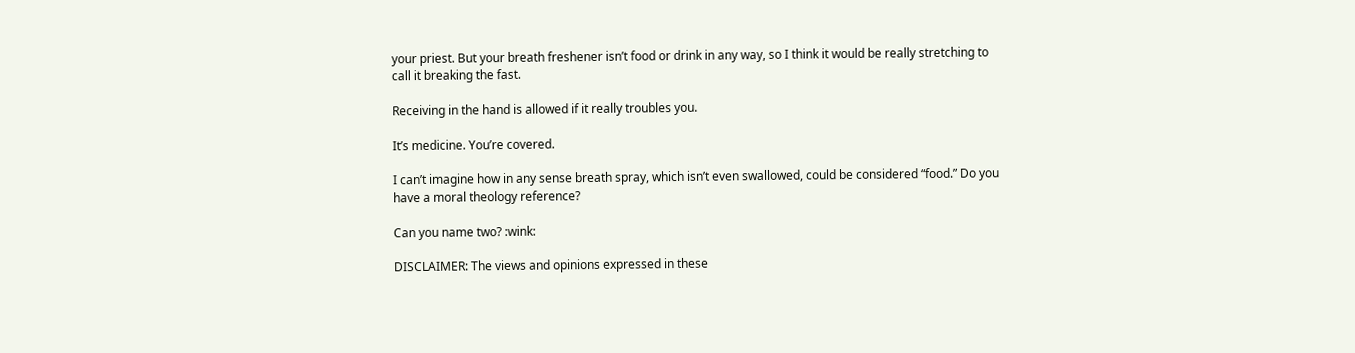your priest. But your breath freshener isn’t food or drink in any way, so I think it would be really stretching to call it breaking the fast.

Receiving in the hand is allowed if it really troubles you.

It’s medicine. You’re covered.

I can’t imagine how in any sense breath spray, which isn’t even swallowed, could be considered “food.” Do you have a moral theology reference?

Can you name two? :wink:

DISCLAIMER: The views and opinions expressed in these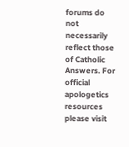forums do not necessarily reflect those of Catholic Answers. For official apologetics resources please visit